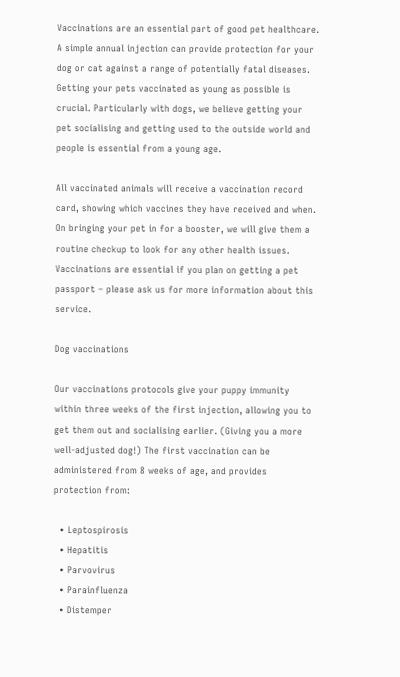Vaccinations are an essential part of good pet healthcare. A simple annual injection can provide protection for your dog or cat against a range of potentially fatal diseases. Getting your pets vaccinated as young as possible is crucial. Particularly with dogs, we believe getting your pet socialising and getting used to the outside world and people is essential from a young age.

All vaccinated animals will receive a vaccination record card, showing which vaccines they have received and when. On bringing your pet in for a booster, we will give them a routine checkup to look for any other health issues. Vaccinations are essential if you plan on getting a pet passport – please ask us for more information about this service.

Dog vaccinations

Our vaccinations protocols give your puppy immunity within three weeks of the first injection, allowing you to get them out and socialising earlier. (Giving you a more well-adjusted dog!) The first vaccination can be administered from 8 weeks of age, and provides protection from:

  • Leptospirosis
  • Hepatitis
  • Parvovirus
  • Parainfluenza
  • Distemper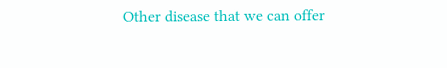Other disease that we can offer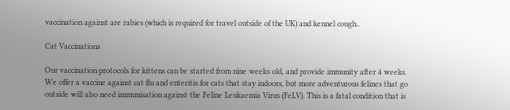vaccination against are rabies (which is required for travel outside of the UK) and kennel cough..

Cat Vaccinations

Our vaccination protocols for kittens can be started from nine weeks old, and provide immunity after 4 weeks. We offer a vaccine against cat flu and enteritis for cats that stay indoors, but more adventurous felines that go outside will also need immunisation against the Feline Leukaemia Virus (FeLV). This is a fatal condition that is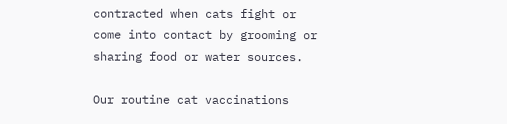contracted when cats fight or come into contact by grooming or sharing food or water sources.

Our routine cat vaccinations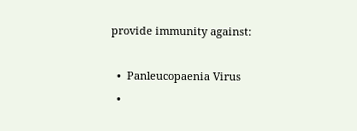provide immunity against:

  •  Panleucopaenia Virus
  •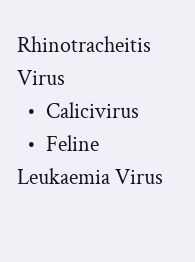Rhinotracheitis Virus
  •  Calicivirus
  •  Feline Leukaemia Virus